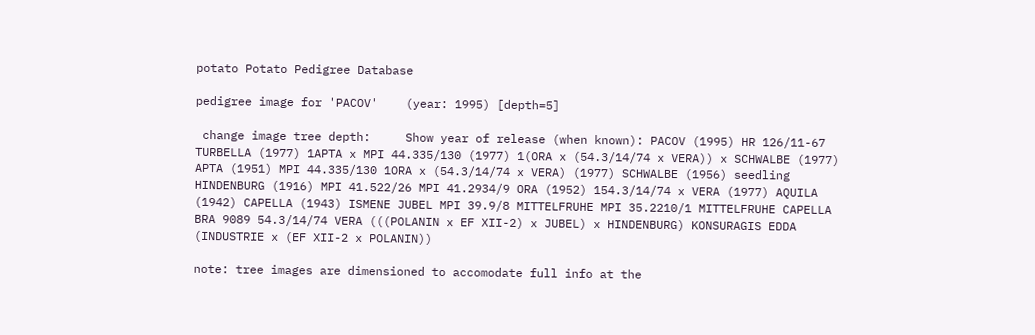potato Potato Pedigree Database

pedigree image for 'PACOV'    (year: 1995) [depth=5]

 change image tree depth:     Show year of release (when known): PACOV (1995) HR 126/11-67 TURBELLA (1977) 1APTA x MPI 44.335/130 (1977) 1(ORA x (54.3/14/74 x VERA)) x SCHWALBE (1977) APTA (1951) MPI 44.335/130 1ORA x (54.3/14/74 x VERA) (1977) SCHWALBE (1956) seedling HINDENBURG (1916) MPI 41.522/26 MPI 41.2934/9 ORA (1952) 154.3/14/74 x VERA (1977) AQUILA (1942) CAPELLA (1943) ISMENE JUBEL MPI 39.9/8 MITTELFRUHE MPI 35.2210/1 MITTELFRUHE CAPELLA BRA 9089 54.3/14/74 VERA (((POLANIN x EF XII-2) x JUBEL) x HINDENBURG) KONSURAGIS EDDA (INDUSTRIE x (EF XII-2 x POLANIN))

note: tree images are dimensioned to accomodate full info at the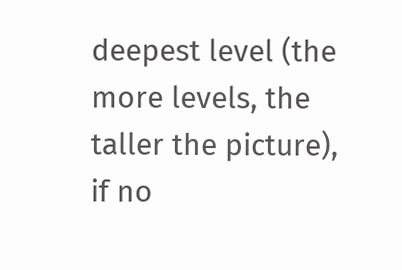deepest level (the more levels, the taller the picture),
if no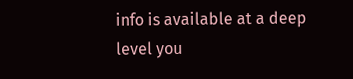info is available at a deep level you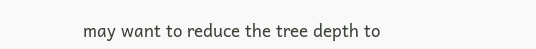may want to reduce the tree depth to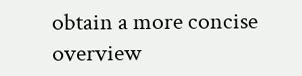obtain a more concise overview